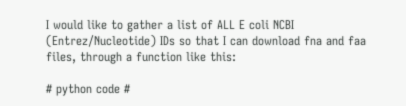I would like to gather a list of ALL E coli NCBI (Entrez/Nucleotide) IDs so that I can download fna and faa files, through a function like this:

# python code #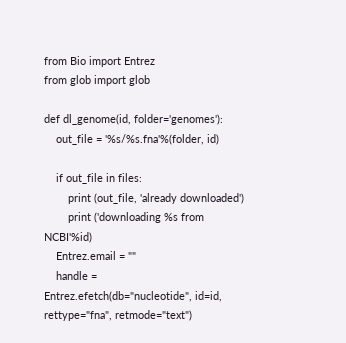from Bio import Entrez
from glob import glob

def dl_genome(id, folder='genomes'):
    out_file = '%s/%s.fna'%(folder, id)

    if out_file in files:
        print (out_file, 'already downloaded')
        print ('downloading %s from NCBI'%id)
    Entrez.email = ""
    handle = Entrez.efetch(db="nucleotide", id=id, rettype="fna", retmode="text")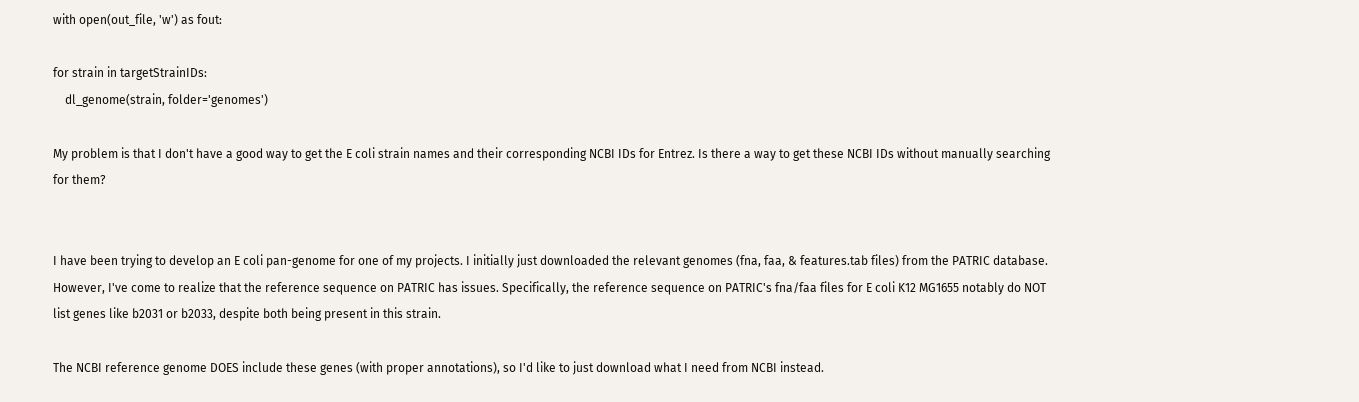with open(out_file, 'w') as fout:

for strain in targetStrainIDs:
    dl_genome(strain, folder='genomes')

My problem is that I don't have a good way to get the E coli strain names and their corresponding NCBI IDs for Entrez. Is there a way to get these NCBI IDs without manually searching for them?


I have been trying to develop an E coli pan-genome for one of my projects. I initially just downloaded the relevant genomes (fna, faa, & features.tab files) from the PATRIC database. However, I've come to realize that the reference sequence on PATRIC has issues. Specifically, the reference sequence on PATRIC's fna/faa files for E coli K12 MG1655 notably do NOT list genes like b2031 or b2033, despite both being present in this strain.

The NCBI reference genome DOES include these genes (with proper annotations), so I'd like to just download what I need from NCBI instead.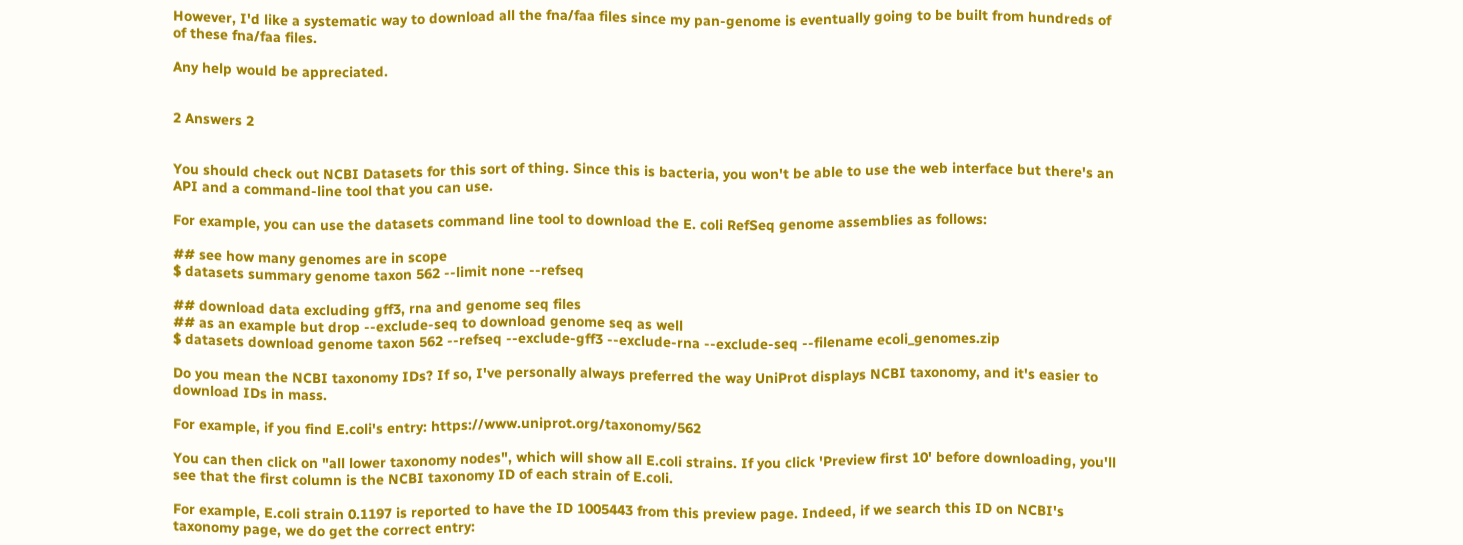However, I'd like a systematic way to download all the fna/faa files since my pan-genome is eventually going to be built from hundreds of of these fna/faa files.

Any help would be appreciated.


2 Answers 2


You should check out NCBI Datasets for this sort of thing. Since this is bacteria, you won't be able to use the web interface but there's an API and a command-line tool that you can use.

For example, you can use the datasets command line tool to download the E. coli RefSeq genome assemblies as follows:

## see how many genomes are in scope
$ datasets summary genome taxon 562 --limit none --refseq

## download data excluding gff3, rna and genome seq files
## as an example but drop --exclude-seq to download genome seq as well
$ datasets download genome taxon 562 --refseq --exclude-gff3 --exclude-rna --exclude-seq --filename ecoli_genomes.zip

Do you mean the NCBI taxonomy IDs? If so, I've personally always preferred the way UniProt displays NCBI taxonomy, and it's easier to download IDs in mass.

For example, if you find E.coli's entry: https://www.uniprot.org/taxonomy/562

You can then click on "all lower taxonomy nodes", which will show all E.coli strains. If you click 'Preview first 10' before downloading, you'll see that the first column is the NCBI taxonomy ID of each strain of E.coli.

For example, E.coli strain 0.1197 is reported to have the ID 1005443 from this preview page. Indeed, if we search this ID on NCBI's taxonomy page, we do get the correct entry: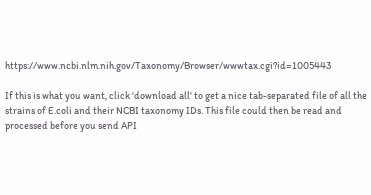https://www.ncbi.nlm.nih.gov/Taxonomy/Browser/wwwtax.cgi?id=1005443

If this is what you want, click 'download all' to get a nice tab-separated file of all the strains of E.coli and their NCBI taxonomy IDs. This file could then be read and processed before you send API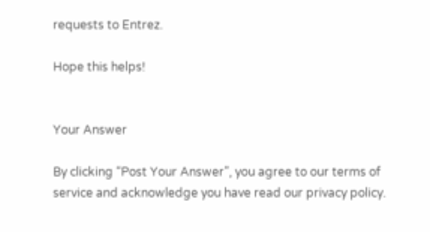requests to Entrez.

Hope this helps!


Your Answer

By clicking “Post Your Answer”, you agree to our terms of service and acknowledge you have read our privacy policy.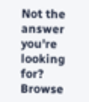Not the answer you're looking for? Browse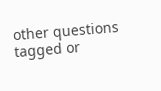other questions tagged or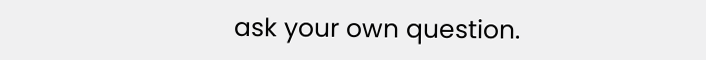ask your own question.